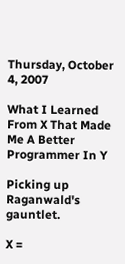Thursday, October 4, 2007

What I Learned From X That Made Me A Better Programmer In Y

Picking up Raganwald's gauntlet.

X =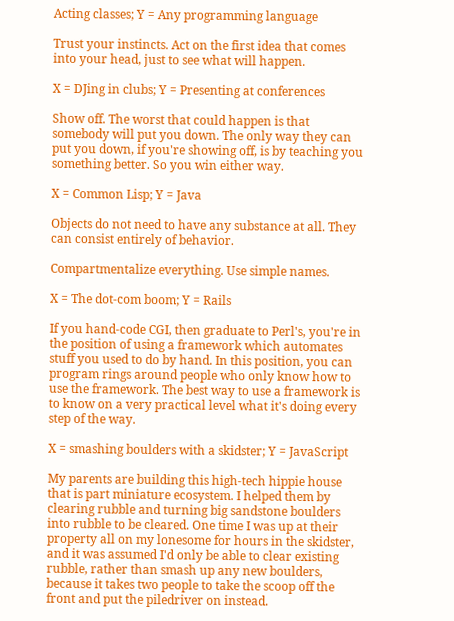Acting classes; Y = Any programming language

Trust your instincts. Act on the first idea that comes into your head, just to see what will happen.

X = DJing in clubs; Y = Presenting at conferences

Show off. The worst that could happen is that somebody will put you down. The only way they can put you down, if you're showing off, is by teaching you something better. So you win either way.

X = Common Lisp; Y = Java

Objects do not need to have any substance at all. They can consist entirely of behavior.

Compartmentalize everything. Use simple names.

X = The dot-com boom; Y = Rails

If you hand-code CGI, then graduate to Perl's, you're in the position of using a framework which automates stuff you used to do by hand. In this position, you can program rings around people who only know how to use the framework. The best way to use a framework is to know on a very practical level what it's doing every step of the way.

X = smashing boulders with a skidster; Y = JavaScript

My parents are building this high-tech hippie house that is part miniature ecosystem. I helped them by clearing rubble and turning big sandstone boulders into rubble to be cleared. One time I was up at their property all on my lonesome for hours in the skidster, and it was assumed I'd only be able to clear existing rubble, rather than smash up any new boulders, because it takes two people to take the scoop off the front and put the piledriver on instead.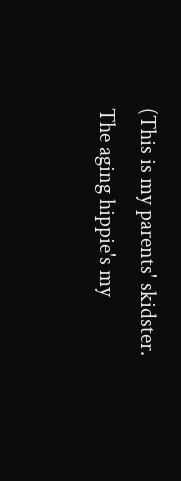(This is my parents' skidster. The aging hippie's my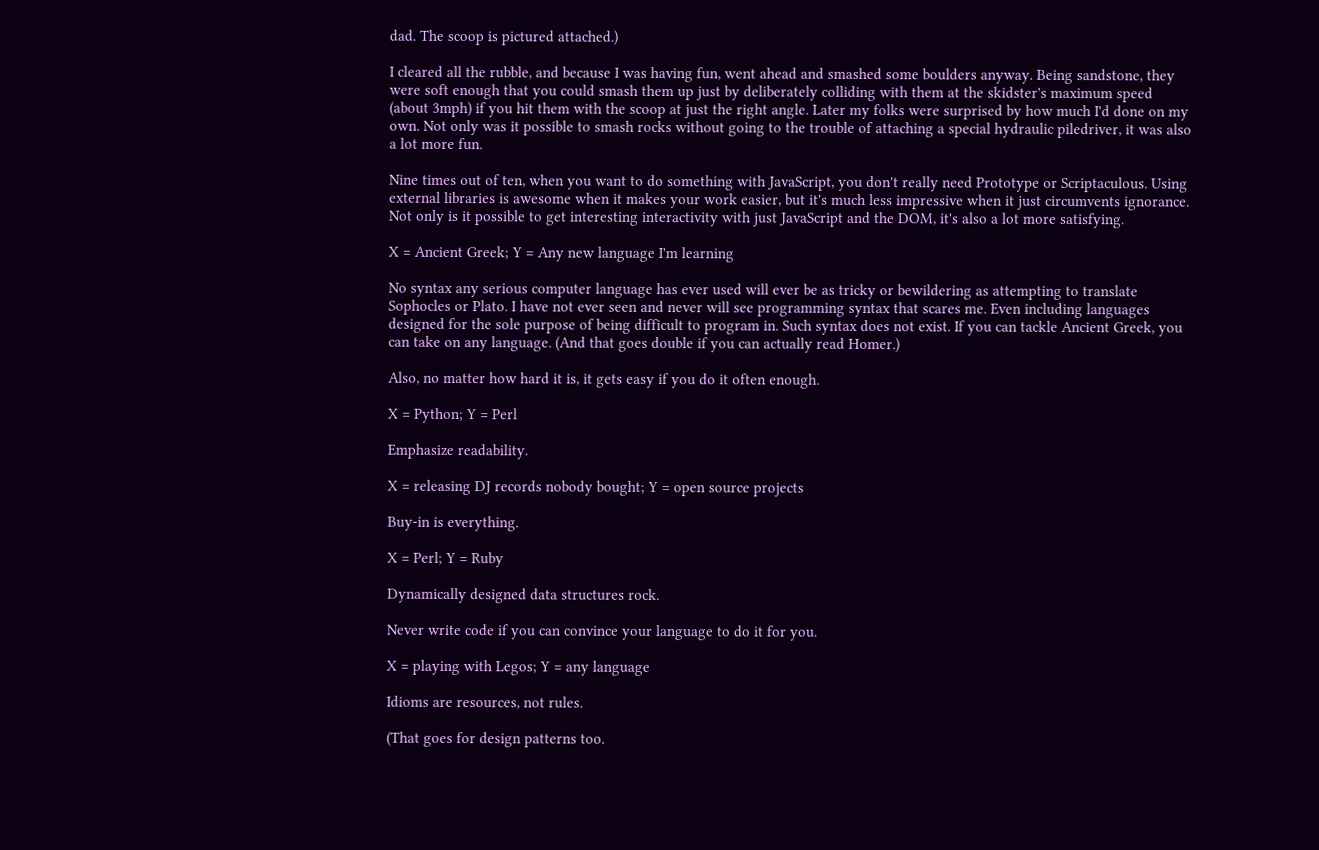dad. The scoop is pictured attached.)

I cleared all the rubble, and because I was having fun, went ahead and smashed some boulders anyway. Being sandstone, they were soft enough that you could smash them up just by deliberately colliding with them at the skidster's maximum speed (about 3mph) if you hit them with the scoop at just the right angle. Later my folks were surprised by how much I'd done on my own. Not only was it possible to smash rocks without going to the trouble of attaching a special hydraulic piledriver, it was also a lot more fun.

Nine times out of ten, when you want to do something with JavaScript, you don't really need Prototype or Scriptaculous. Using external libraries is awesome when it makes your work easier, but it's much less impressive when it just circumvents ignorance. Not only is it possible to get interesting interactivity with just JavaScript and the DOM, it's also a lot more satisfying.

X = Ancient Greek; Y = Any new language I'm learning

No syntax any serious computer language has ever used will ever be as tricky or bewildering as attempting to translate Sophocles or Plato. I have not ever seen and never will see programming syntax that scares me. Even including languages designed for the sole purpose of being difficult to program in. Such syntax does not exist. If you can tackle Ancient Greek, you can take on any language. (And that goes double if you can actually read Homer.)

Also, no matter how hard it is, it gets easy if you do it often enough.

X = Python; Y = Perl

Emphasize readability.

X = releasing DJ records nobody bought; Y = open source projects

Buy-in is everything.

X = Perl; Y = Ruby

Dynamically designed data structures rock.

Never write code if you can convince your language to do it for you.

X = playing with Legos; Y = any language

Idioms are resources, not rules.

(That goes for design patterns too.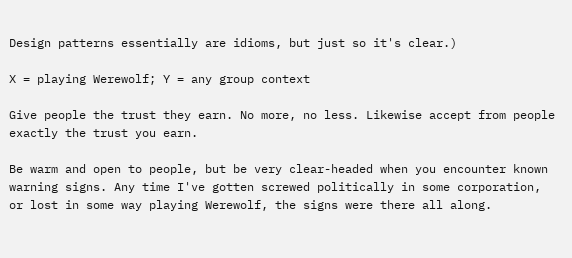Design patterns essentially are idioms, but just so it's clear.)

X = playing Werewolf; Y = any group context

Give people the trust they earn. No more, no less. Likewise accept from people exactly the trust you earn.

Be warm and open to people, but be very clear-headed when you encounter known warning signs. Any time I've gotten screwed politically in some corporation, or lost in some way playing Werewolf, the signs were there all along.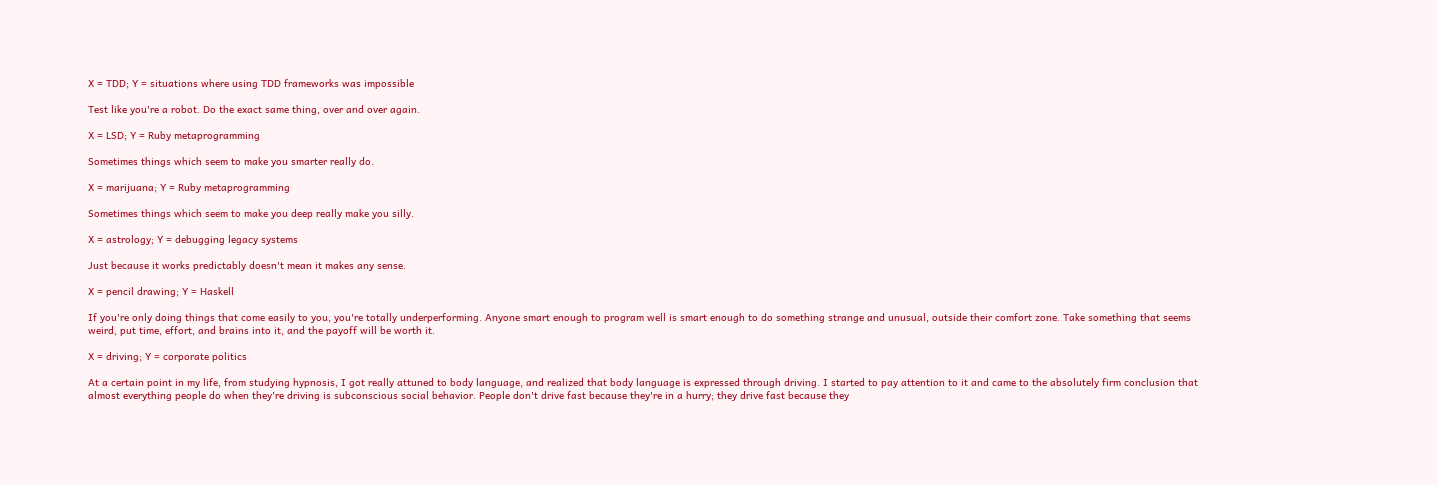X = TDD; Y = situations where using TDD frameworks was impossible

Test like you're a robot. Do the exact same thing, over and over again.

X = LSD; Y = Ruby metaprogramming

Sometimes things which seem to make you smarter really do.

X = marijuana; Y = Ruby metaprogramming

Sometimes things which seem to make you deep really make you silly.

X = astrology; Y = debugging legacy systems

Just because it works predictably doesn't mean it makes any sense.

X = pencil drawing; Y = Haskell

If you're only doing things that come easily to you, you're totally underperforming. Anyone smart enough to program well is smart enough to do something strange and unusual, outside their comfort zone. Take something that seems weird, put time, effort, and brains into it, and the payoff will be worth it.

X = driving; Y = corporate politics

At a certain point in my life, from studying hypnosis, I got really attuned to body language, and realized that body language is expressed through driving. I started to pay attention to it and came to the absolutely firm conclusion that almost everything people do when they're driving is subconscious social behavior. People don't drive fast because they're in a hurry; they drive fast because they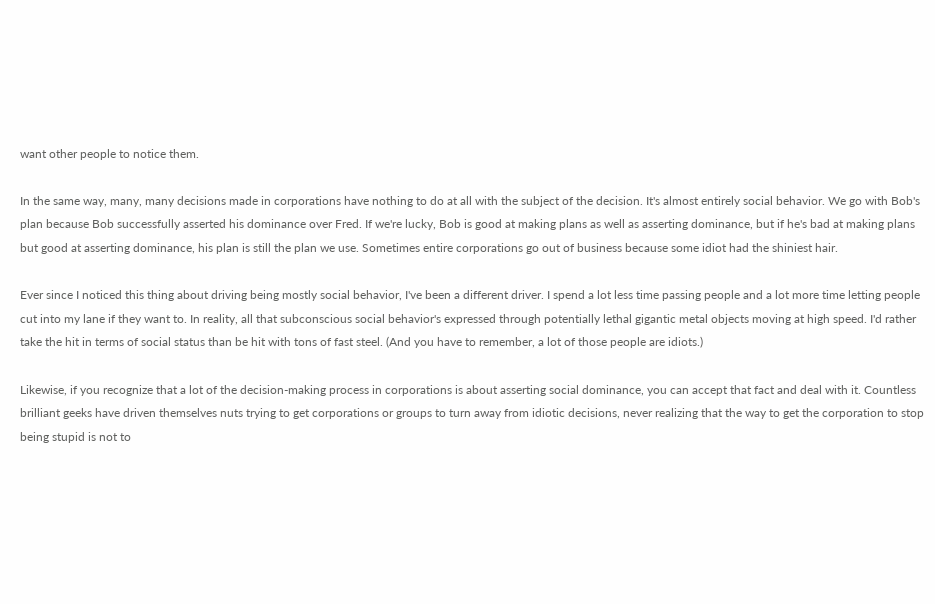want other people to notice them.

In the same way, many, many decisions made in corporations have nothing to do at all with the subject of the decision. It's almost entirely social behavior. We go with Bob's plan because Bob successfully asserted his dominance over Fred. If we're lucky, Bob is good at making plans as well as asserting dominance, but if he's bad at making plans but good at asserting dominance, his plan is still the plan we use. Sometimes entire corporations go out of business because some idiot had the shiniest hair.

Ever since I noticed this thing about driving being mostly social behavior, I've been a different driver. I spend a lot less time passing people and a lot more time letting people cut into my lane if they want to. In reality, all that subconscious social behavior's expressed through potentially lethal gigantic metal objects moving at high speed. I'd rather take the hit in terms of social status than be hit with tons of fast steel. (And you have to remember, a lot of those people are idiots.)

Likewise, if you recognize that a lot of the decision-making process in corporations is about asserting social dominance, you can accept that fact and deal with it. Countless brilliant geeks have driven themselves nuts trying to get corporations or groups to turn away from idiotic decisions, never realizing that the way to get the corporation to stop being stupid is not to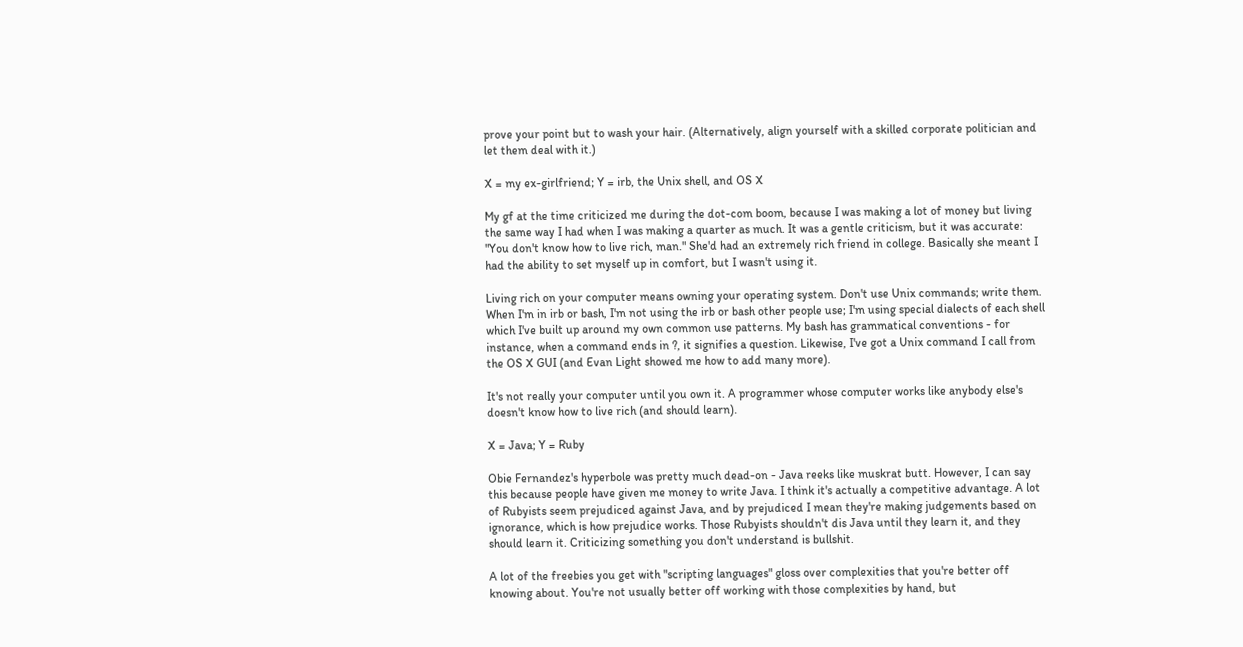prove your point but to wash your hair. (Alternatively, align yourself with a skilled corporate politician and let them deal with it.)

X = my ex-girlfriend; Y = irb, the Unix shell, and OS X

My gf at the time criticized me during the dot-com boom, because I was making a lot of money but living the same way I had when I was making a quarter as much. It was a gentle criticism, but it was accurate: "You don't know how to live rich, man." She'd had an extremely rich friend in college. Basically she meant I had the ability to set myself up in comfort, but I wasn't using it.

Living rich on your computer means owning your operating system. Don't use Unix commands; write them. When I'm in irb or bash, I'm not using the irb or bash other people use; I'm using special dialects of each shell which I've built up around my own common use patterns. My bash has grammatical conventions - for instance, when a command ends in ?, it signifies a question. Likewise, I've got a Unix command I call from the OS X GUI (and Evan Light showed me how to add many more).

It's not really your computer until you own it. A programmer whose computer works like anybody else's doesn't know how to live rich (and should learn).

X = Java; Y = Ruby

Obie Fernandez's hyperbole was pretty much dead-on - Java reeks like muskrat butt. However, I can say this because people have given me money to write Java. I think it's actually a competitive advantage. A lot of Rubyists seem prejudiced against Java, and by prejudiced I mean they're making judgements based on ignorance, which is how prejudice works. Those Rubyists shouldn't dis Java until they learn it, and they should learn it. Criticizing something you don't understand is bullshit.

A lot of the freebies you get with "scripting languages" gloss over complexities that you're better off knowing about. You're not usually better off working with those complexities by hand, but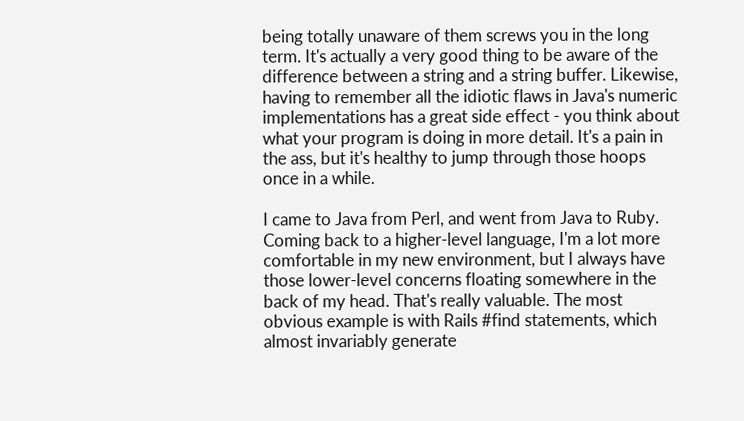being totally unaware of them screws you in the long term. It's actually a very good thing to be aware of the difference between a string and a string buffer. Likewise, having to remember all the idiotic flaws in Java's numeric implementations has a great side effect - you think about what your program is doing in more detail. It's a pain in the ass, but it's healthy to jump through those hoops once in a while.

I came to Java from Perl, and went from Java to Ruby. Coming back to a higher-level language, I'm a lot more comfortable in my new environment, but I always have those lower-level concerns floating somewhere in the back of my head. That's really valuable. The most obvious example is with Rails #find statements, which almost invariably generate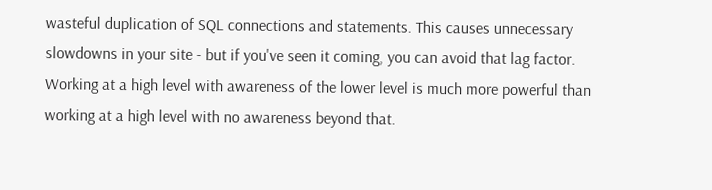wasteful duplication of SQL connections and statements. This causes unnecessary slowdowns in your site - but if you've seen it coming, you can avoid that lag factor. Working at a high level with awareness of the lower level is much more powerful than working at a high level with no awareness beyond that.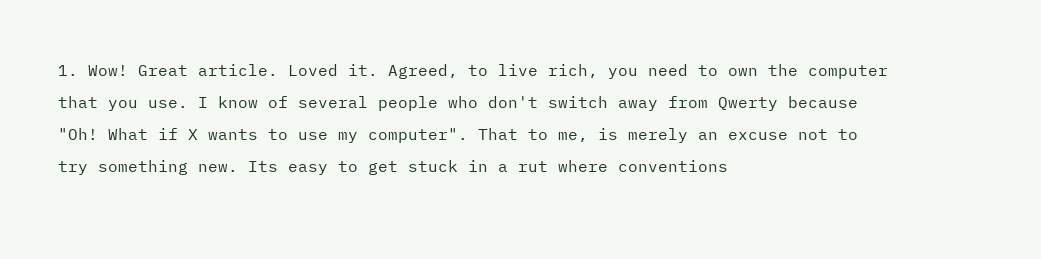1. Wow! Great article. Loved it. Agreed, to live rich, you need to own the computer that you use. I know of several people who don't switch away from Qwerty because "Oh! What if X wants to use my computer". That to me, is merely an excuse not to try something new. Its easy to get stuck in a rut where conventions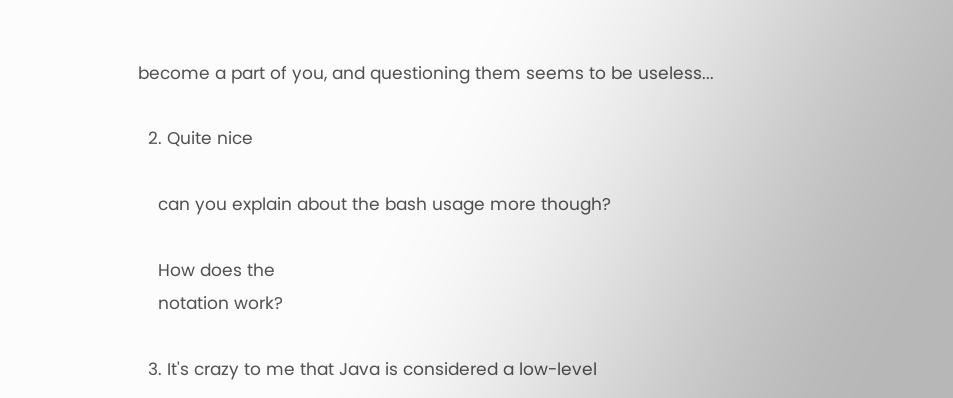become a part of you, and questioning them seems to be useless...

  2. Quite nice

    can you explain about the bash usage more though?

    How does the
    notation work?

  3. It's crazy to me that Java is considered a low-level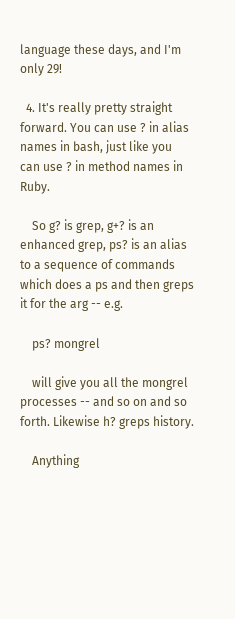language these days, and I'm only 29!

  4. It's really pretty straight forward. You can use ? in alias names in bash, just like you can use ? in method names in Ruby.

    So g? is grep, g+? is an enhanced grep, ps? is an alias to a sequence of commands which does a ps and then greps it for the arg -- e.g.

    ps? mongrel

    will give you all the mongrel processes -- and so on and so forth. Likewise h? greps history.

    Anything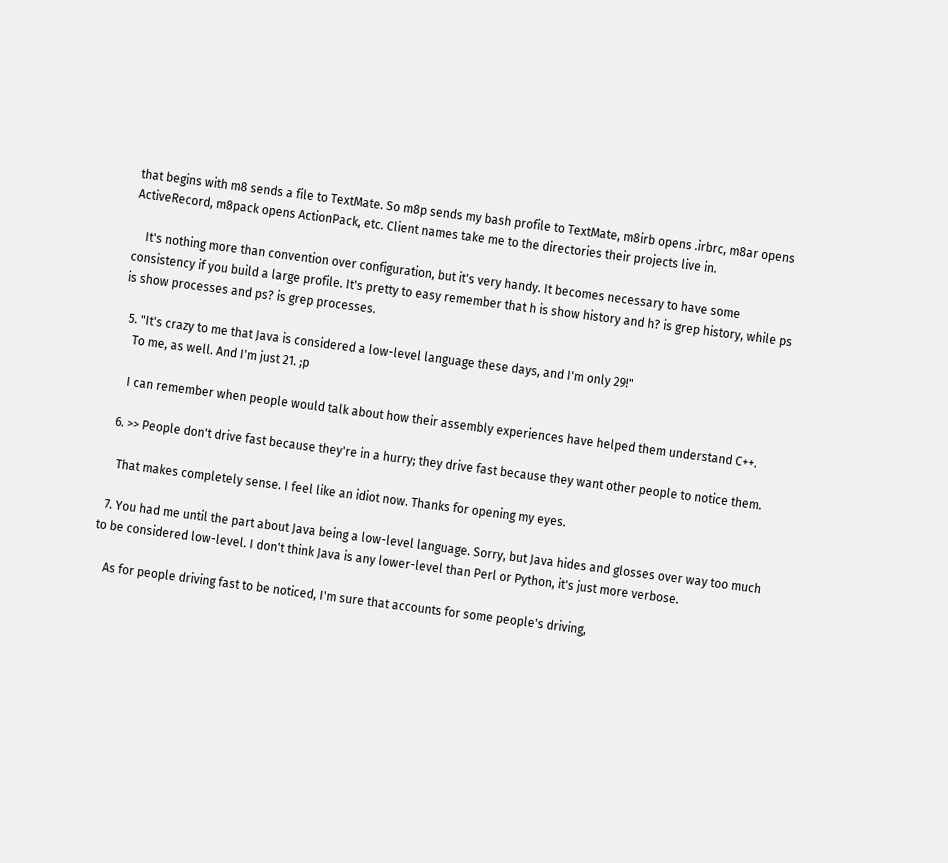that begins with m8 sends a file to TextMate. So m8p sends my bash profile to TextMate, m8irb opens .irbrc, m8ar opens ActiveRecord, m8pack opens ActionPack, etc. Client names take me to the directories their projects live in.

    It's nothing more than convention over configuration, but it's very handy. It becomes necessary to have some consistency if you build a large profile. It's pretty to easy remember that h is show history and h? is grep history, while ps is show processes and ps? is grep processes.

  5. "It's crazy to me that Java is considered a low-level language these days, and I'm only 29!"
    To me, as well. And I'm just 21. ;p

    I can remember when people would talk about how their assembly experiences have helped them understand C++.

  6. >> People don't drive fast because they're in a hurry; they drive fast because they want other people to notice them.

    That makes completely sense. I feel like an idiot now. Thanks for opening my eyes.

  7. You had me until the part about Java being a low-level language. Sorry, but Java hides and glosses over way too much to be considered low-level. I don't think Java is any lower-level than Perl or Python, it's just more verbose.

    As for people driving fast to be noticed, I'm sure that accounts for some people's driving,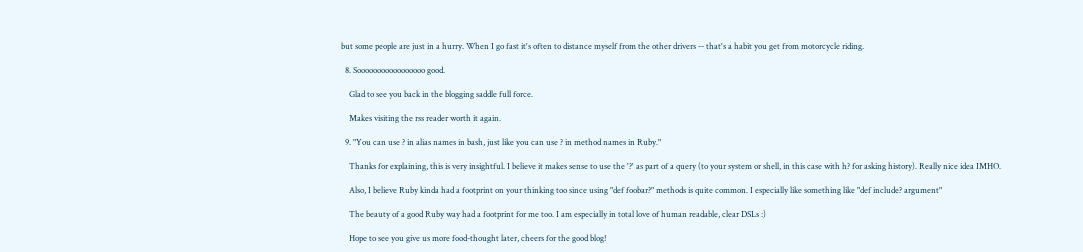but some people are just in a hurry. When I go fast it's often to distance myself from the other drivers -- that's a habit you get from motorcycle riding.

  8. Sooooooooooooooooo good.

    Glad to see you back in the blogging saddle full force.

    Makes visiting the rss reader worth it again.

  9. "You can use ? in alias names in bash, just like you can use ? in method names in Ruby."

    Thanks for explaining, this is very insightful. I believe it makes sense to use the '?' as part of a query (to your system or shell, in this case with h? for asking history). Really nice idea IMHO.

    Also, I believe Ruby kinda had a footprint on your thinking too since using "def foobar?" methods is quite common. I especially like something like "def include? argument"

    The beauty of a good Ruby way had a footprint for me too. I am especially in total love of human readable, clear DSLs :)

    Hope to see you give us more food-thought later, cheers for the good blog!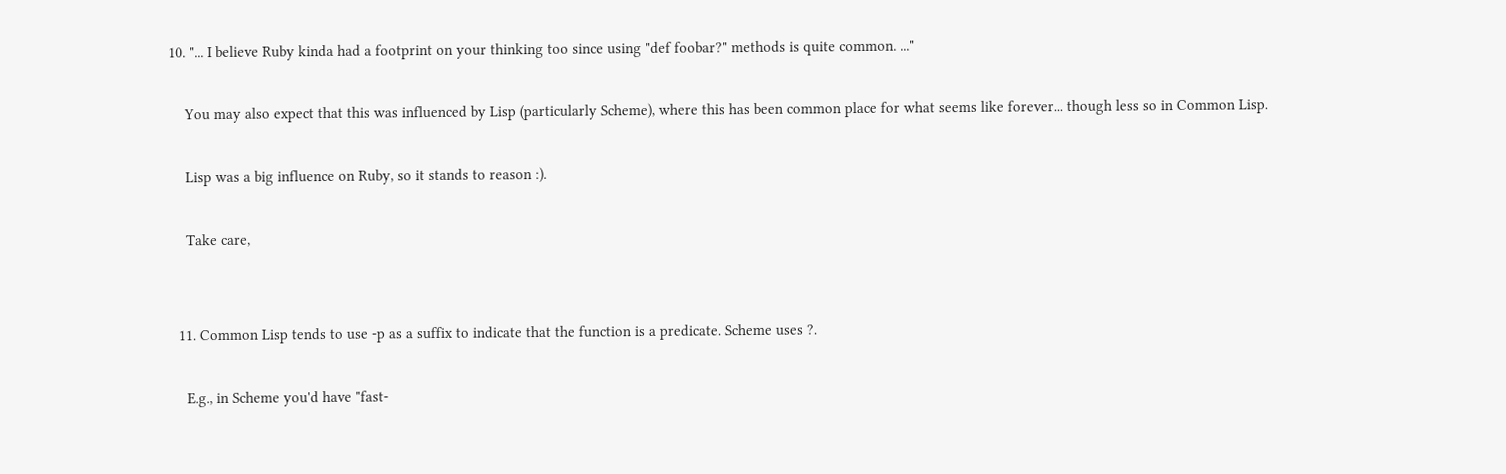10. "... I believe Ruby kinda had a footprint on your thinking too since using "def foobar?" methods is quite common. ..."

    You may also expect that this was influenced by Lisp (particularly Scheme), where this has been common place for what seems like forever... though less so in Common Lisp.

    Lisp was a big influence on Ruby, so it stands to reason :).

    Take care,


  11. Common Lisp tends to use -p as a suffix to indicate that the function is a predicate. Scheme uses ?.

    E.g., in Scheme you'd have "fast-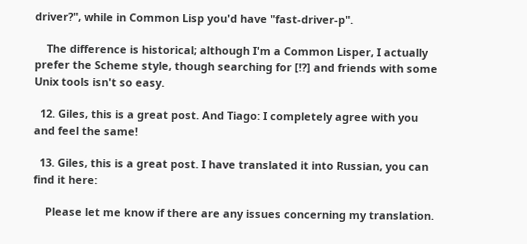driver?", while in Common Lisp you'd have "fast-driver-p".

    The difference is historical; although I'm a Common Lisper, I actually prefer the Scheme style, though searching for [!?] and friends with some Unix tools isn't so easy.

  12. Giles, this is a great post. And Tiago: I completely agree with you and feel the same!

  13. Giles, this is a great post. I have translated it into Russian, you can find it here:

    Please let me know if there are any issues concerning my translation.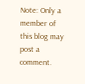Note: Only a member of this blog may post a comment.